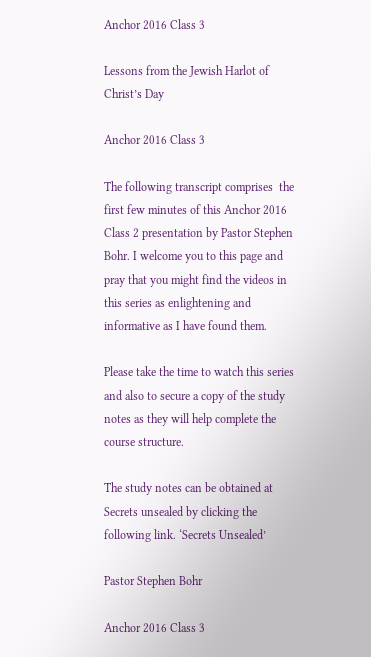Anchor 2016 Class 3

Lessons from the Jewish Harlot of Christ’s Day

Anchor 2016 Class 3

The following transcript comprises  the first few minutes of this Anchor 2016 Class 2 presentation by Pastor Stephen Bohr. I welcome you to this page and pray that you might find the videos in this series as enlightening and informative as I have found them.

Please take the time to watch this series and also to secure a copy of the study notes as they will help complete the course structure.

The study notes can be obtained at Secrets unsealed by clicking the following link. ‘Secrets Unsealed’

Pastor Stephen Bohr

Anchor 2016 Class 3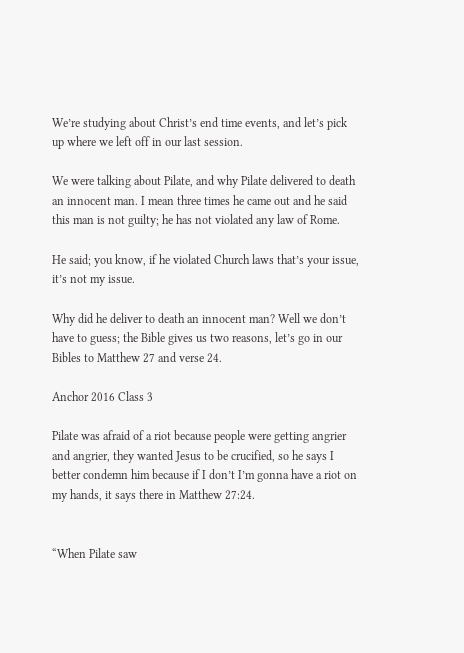We’re studying about Christ’s end time events, and let’s pick up where we left off in our last session.

We were talking about Pilate, and why Pilate delivered to death an innocent man. I mean three times he came out and he said this man is not guilty; he has not violated any law of Rome.

He said; you know, if he violated Church laws that’s your issue, it’s not my issue.

Why did he deliver to death an innocent man? Well we don’t have to guess; the Bible gives us two reasons, let’s go in our Bibles to Matthew 27 and verse 24.

Anchor 2016 Class 3

Pilate was afraid of a riot because people were getting angrier and angrier, they wanted Jesus to be crucified, so he says I better condemn him because if I don’t I’m gonna have a riot on my hands, it says there in Matthew 27:24.


“When Pilate saw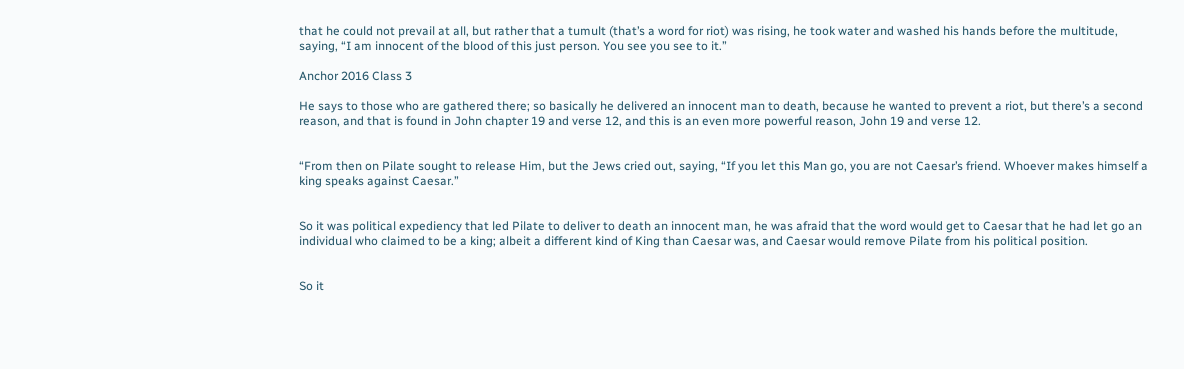that he could not prevail at all, but rather that a tumult (that’s a word for riot) was rising, he took water and washed his hands before the multitude, saying, “I am innocent of the blood of this just person. You see you see to it.”

Anchor 2016 Class 3

He says to those who are gathered there; so basically he delivered an innocent man to death, because he wanted to prevent a riot, but there’s a second reason, and that is found in John chapter 19 and verse 12, and this is an even more powerful reason, John 19 and verse 12.


“From then on Pilate sought to release Him, but the Jews cried out, saying, “If you let this Man go, you are not Caesar’s friend. Whoever makes himself a king speaks against Caesar.”


So it was political expediency that led Pilate to deliver to death an innocent man, he was afraid that the word would get to Caesar that he had let go an individual who claimed to be a king; albeit a different kind of King than Caesar was, and Caesar would remove Pilate from his political position.


So it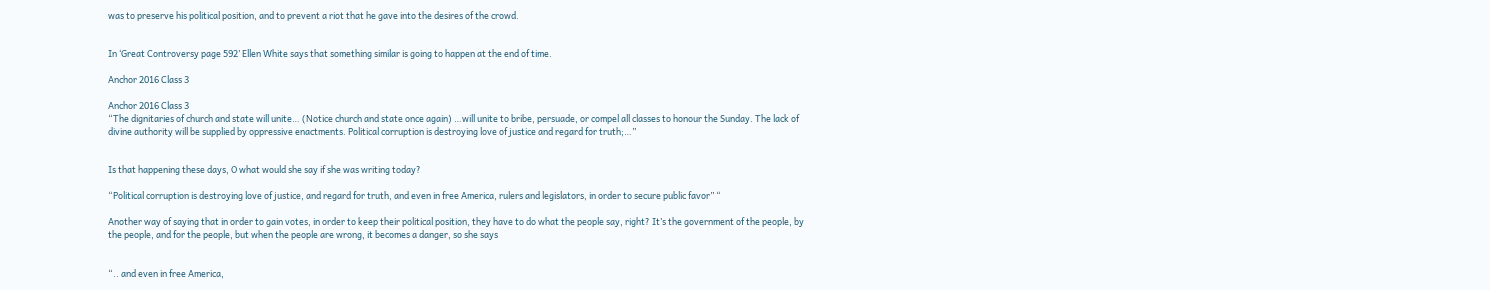was to preserve his political position, and to prevent a riot that he gave into the desires of the crowd.


In ‘Great Controversy page 592’ Ellen White says that something similar is going to happen at the end of time.

Anchor 2016 Class 3

Anchor 2016 Class 3
“The dignitaries of church and state will unite… (Notice church and state once again) …will unite to bribe, persuade, or compel all classes to honour the Sunday. The lack of divine authority will be supplied by oppressive enactments. Political corruption is destroying love of justice and regard for truth;…”


Is that happening these days, O what would she say if she was writing today?

“Political corruption is destroying love of justice, and regard for truth, and even in free America, rulers and legislators, in order to secure public favor” “

Another way of saying that in order to gain votes, in order to keep their political position, they have to do what the people say, right? It’s the government of the people, by the people, and for the people, but when the people are wrong, it becomes a danger, so she says


“.. and even in free America,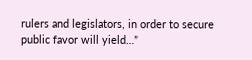rulers and legislators, in order to secure public favor will yield…”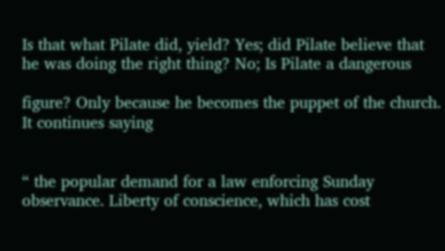Is that what Pilate did, yield? Yes; did Pilate believe that he was doing the right thing? No; Is Pilate a dangerous

figure? Only because he becomes the puppet of the church. It continues saying


“ the popular demand for a law enforcing Sunday observance. Liberty of conscience, which has cost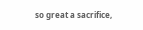so great a sacrifice,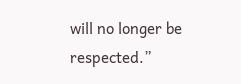will no longer be respected.”